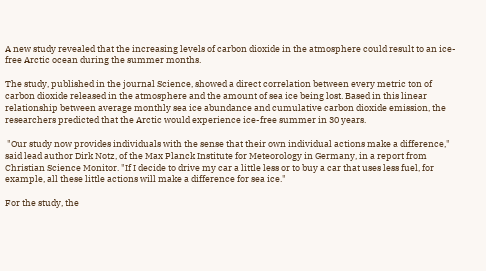A new study revealed that the increasing levels of carbon dioxide in the atmosphere could result to an ice-free Arctic ocean during the summer months.

The study, published in the journal Science, showed a direct correlation between every metric ton of carbon dioxide released in the atmosphere and the amount of sea ice being lost. Based in this linear relationship between average monthly sea ice abundance and cumulative carbon dioxide emission, the researchers predicted that the Arctic would experience ice-free summer in 30 years.

 "Our study now provides individuals with the sense that their own individual actions make a difference," said lead author Dirk Notz, of the Max Planck Institute for Meteorology in Germany, in a report from Christian Science Monitor. "If I decide to drive my car a little less or to buy a car that uses less fuel, for example, all these little actions will make a difference for sea ice."

For the study, the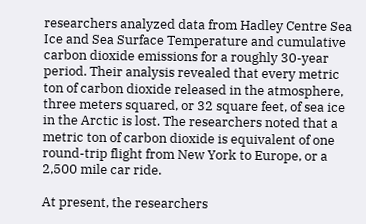researchers analyzed data from Hadley Centre Sea Ice and Sea Surface Temperature and cumulative carbon dioxide emissions for a roughly 30-year period. Their analysis revealed that every metric ton of carbon dioxide released in the atmosphere, three meters squared, or 32 square feet, of sea ice in the Arctic is lost. The researchers noted that a metric ton of carbon dioxide is equivalent of one round-trip flight from New York to Europe, or a 2,500 mile car ride.

At present, the researchers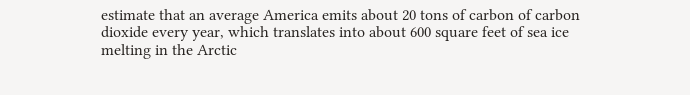estimate that an average America emits about 20 tons of carbon of carbon dioxide every year, which translates into about 600 square feet of sea ice melting in the Arctic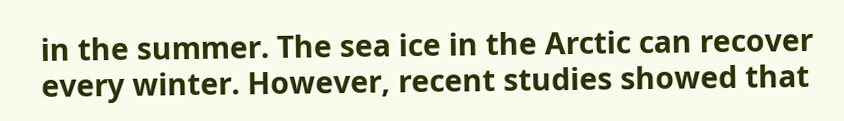in the summer. The sea ice in the Arctic can recover every winter. However, recent studies showed that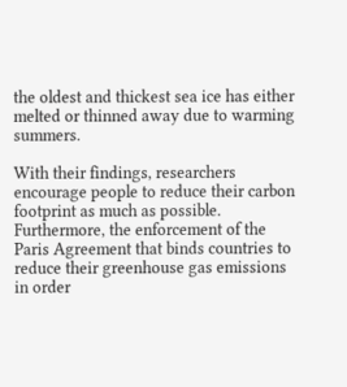the oldest and thickest sea ice has either melted or thinned away due to warming summers.

With their findings, researchers encourage people to reduce their carbon footprint as much as possible. Furthermore, the enforcement of the Paris Agreement that binds countries to reduce their greenhouse gas emissions in order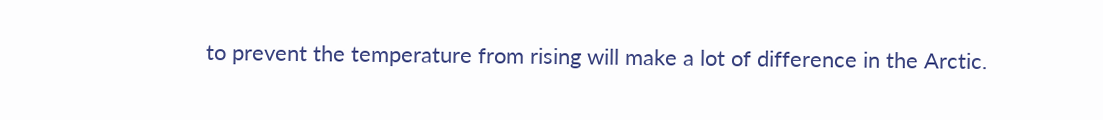to prevent the temperature from rising will make a lot of difference in the Arctic.